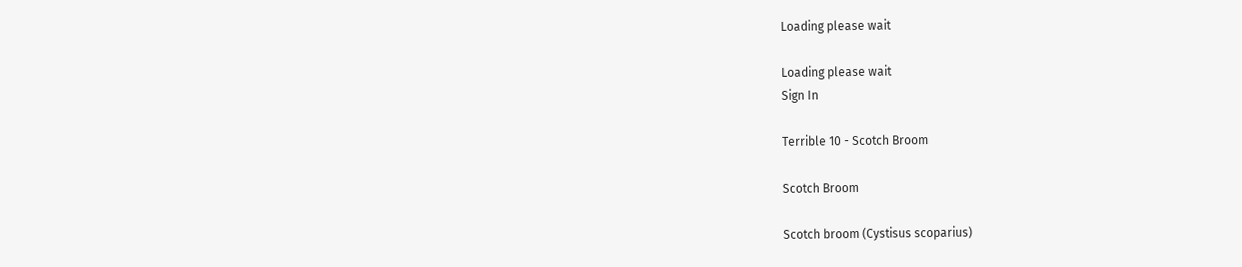Loading please wait

Loading please wait
Sign In

Terrible 10 - Scotch Broom

Scotch Broom

Scotch broom (Cystisus scoparius)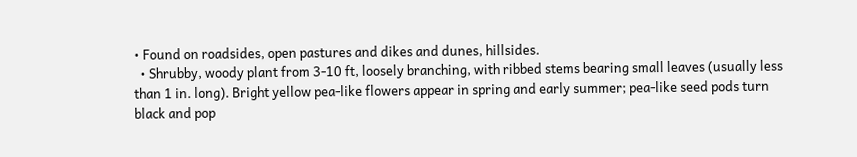• Found on roadsides, open pastures and dikes and dunes, hillsides.
  • Shrubby, woody plant from 3-10 ft, loosely branching, with ribbed stems bearing small leaves (usually less than 1 in. long). Bright yellow pea-like flowers appear in spring and early summer; pea-like seed pods turn black and pop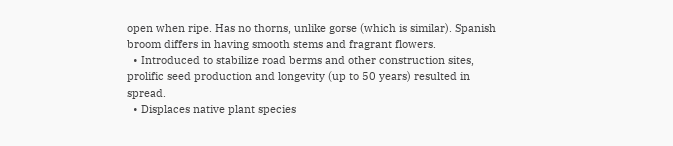open when ripe. Has no thorns, unlike gorse (which is similar). Spanish broom differs in having smooth stems and fragrant flowers.
  • Introduced to stabilize road berms and other construction sites, prolific seed production and longevity (up to 50 years) resulted in spread.
  • Displaces native plant species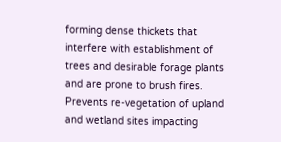forming dense thickets that interfere with establishment of trees and desirable forage plants and are prone to brush fires. Prevents re-vegetation of upland and wetland sites impacting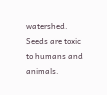watershed. Seeds are toxic to humans and animals.